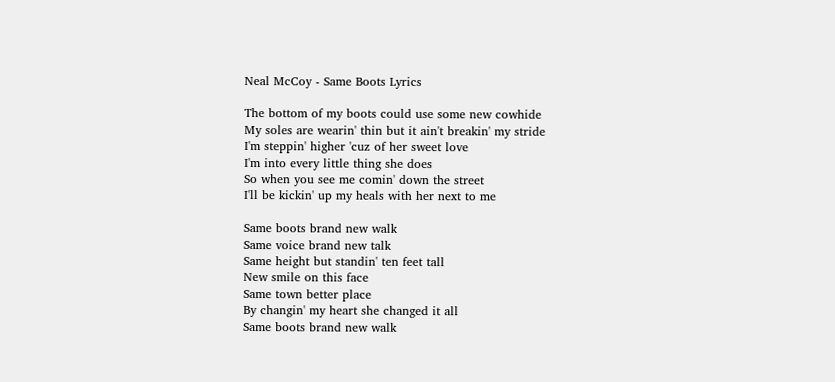Neal McCoy - Same Boots Lyrics

The bottom of my boots could use some new cowhide
My soles are wearin' thin but it ain't breakin' my stride
I'm steppin' higher 'cuz of her sweet love
I'm into every little thing she does
So when you see me comin' down the street
I'll be kickin' up my heals with her next to me

Same boots brand new walk
Same voice brand new talk
Same height but standin' ten feet tall
New smile on this face
Same town better place
By changin' my heart she changed it all
Same boots brand new walk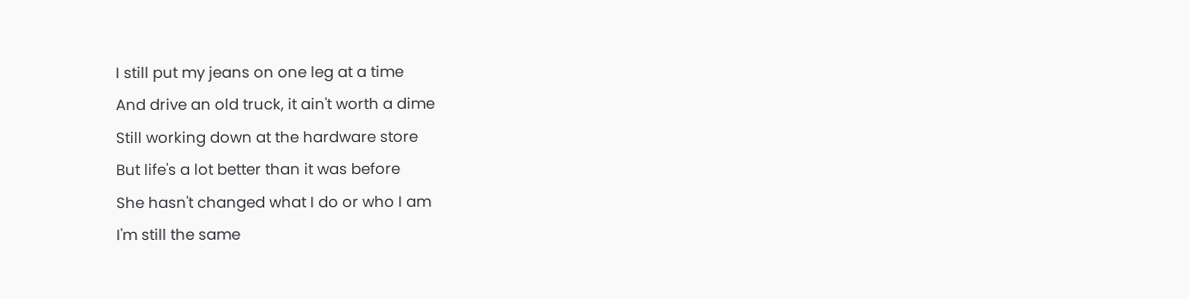I still put my jeans on one leg at a time
And drive an old truck, it ain't worth a dime
Still working down at the hardware store
But life's a lot better than it was before
She hasn't changed what I do or who I am
I'm still the same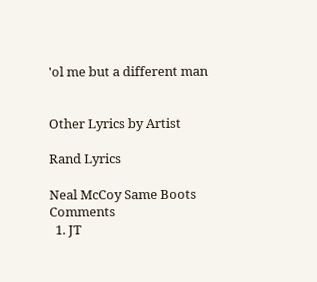'ol me but a different man


Other Lyrics by Artist

Rand Lyrics

Neal McCoy Same Boots Comments
  1. JT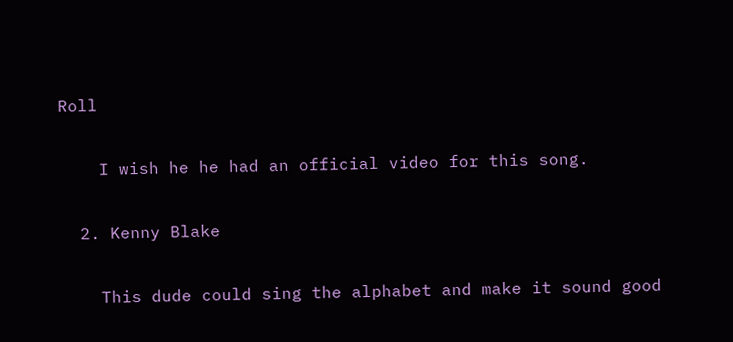Roll

    I wish he he had an official video for this song.

  2. Kenny Blake

    This dude could sing the alphabet and make it sound good